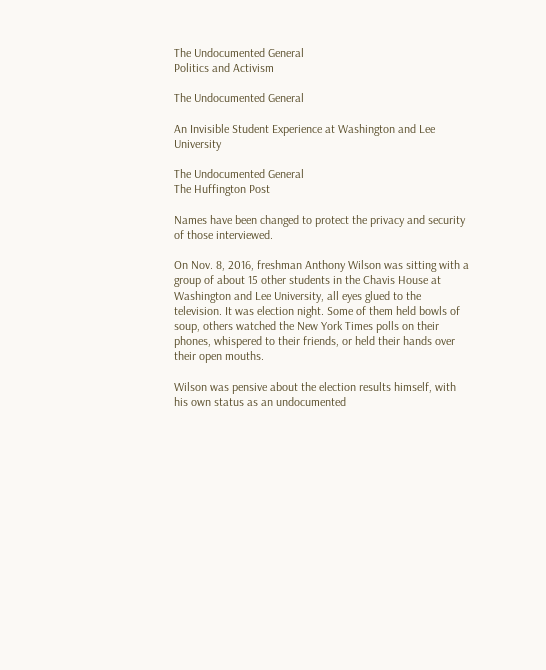The Undocumented General
Politics and Activism

The Undocumented General

An Invisible Student Experience at Washington and Lee University

The Undocumented General
The Huffington Post

Names have been changed to protect the privacy and security of those interviewed.

On Nov. 8, 2016, freshman Anthony Wilson was sitting with a group of about 15 other students in the Chavis House at Washington and Lee University, all eyes glued to the television. It was election night. Some of them held bowls of soup, others watched the New York Times polls on their phones, whispered to their friends, or held their hands over their open mouths.

Wilson was pensive about the election results himself, with his own status as an undocumented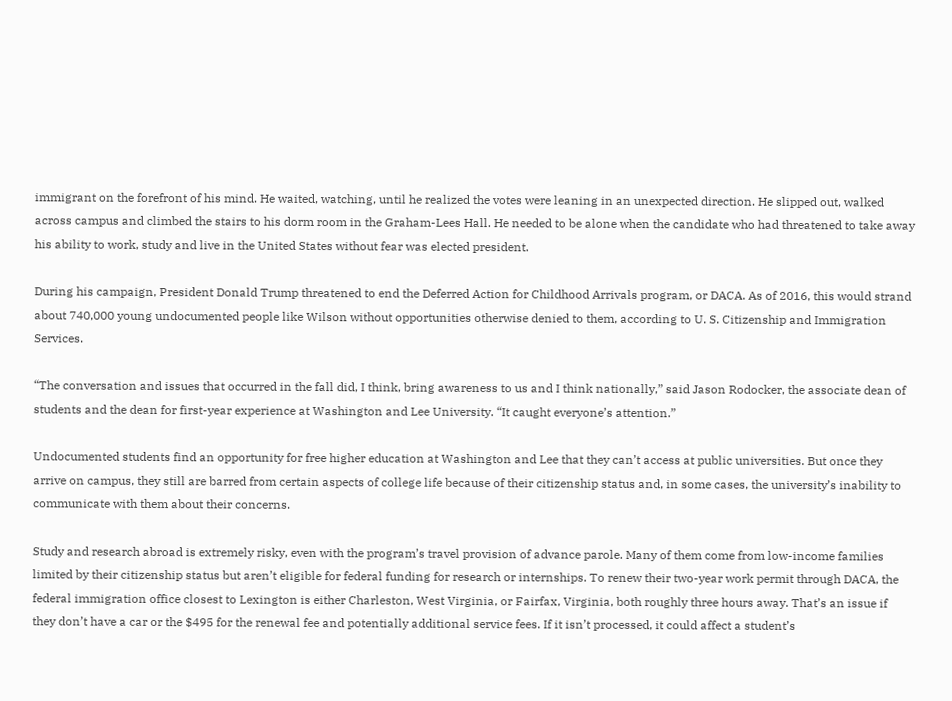immigrant on the forefront of his mind. He waited, watching, until he realized the votes were leaning in an unexpected direction. He slipped out, walked across campus and climbed the stairs to his dorm room in the Graham-Lees Hall. He needed to be alone when the candidate who had threatened to take away his ability to work, study and live in the United States without fear was elected president.

During his campaign, President Donald Trump threatened to end the Deferred Action for Childhood Arrivals program, or DACA. As of 2016, this would strand about 740,000 young undocumented people like Wilson without opportunities otherwise denied to them, according to U. S. Citizenship and Immigration Services.

“The conversation and issues that occurred in the fall did, I think, bring awareness to us and I think nationally,” said Jason Rodocker, the associate dean of students and the dean for first-year experience at Washington and Lee University. “It caught everyone’s attention.”

Undocumented students find an opportunity for free higher education at Washington and Lee that they can’t access at public universities. But once they arrive on campus, they still are barred from certain aspects of college life because of their citizenship status and, in some cases, the university’s inability to communicate with them about their concerns.

Study and research abroad is extremely risky, even with the program’s travel provision of advance parole. Many of them come from low-income families limited by their citizenship status but aren’t eligible for federal funding for research or internships. To renew their two-year work permit through DACA, the federal immigration office closest to Lexington is either Charleston, West Virginia, or Fairfax, Virginia, both roughly three hours away. That’s an issue if they don’t have a car or the $495 for the renewal fee and potentially additional service fees. If it isn’t processed, it could affect a student’s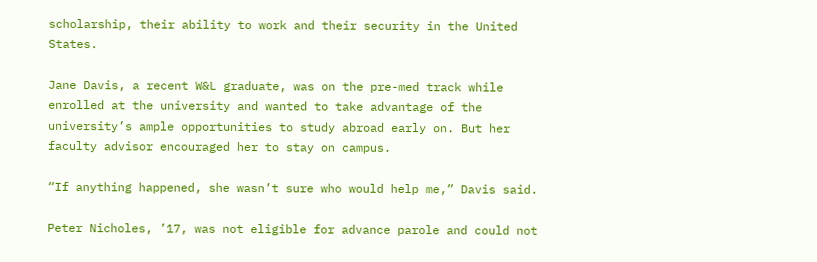scholarship, their ability to work and their security in the United States.

Jane Davis, a recent W&L graduate, was on the pre-med track while enrolled at the university and wanted to take advantage of the university’s ample opportunities to study abroad early on. But her faculty advisor encouraged her to stay on campus.

“If anything happened, she wasn’t sure who would help me,” Davis said.

Peter Nicholes, ’17, was not eligible for advance parole and could not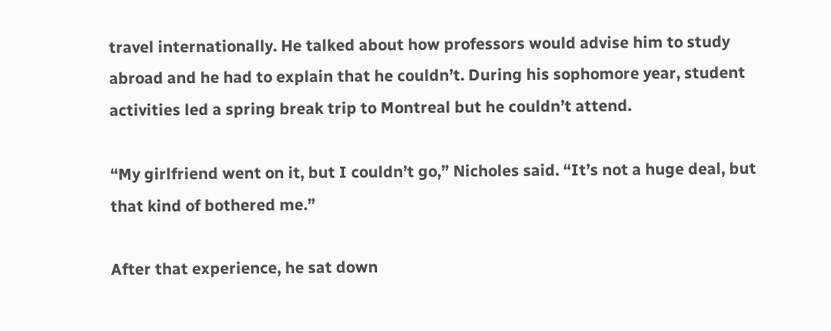travel internationally. He talked about how professors would advise him to study abroad and he had to explain that he couldn’t. During his sophomore year, student activities led a spring break trip to Montreal but he couldn’t attend.

“My girlfriend went on it, but I couldn’t go,” Nicholes said. “It’s not a huge deal, but that kind of bothered me.”

After that experience, he sat down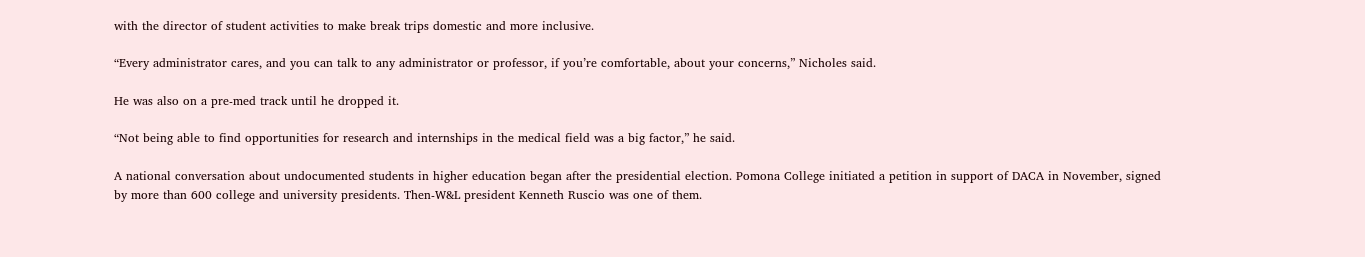with the director of student activities to make break trips domestic and more inclusive.

“Every administrator cares, and you can talk to any administrator or professor, if you’re comfortable, about your concerns,” Nicholes said.

He was also on a pre-med track until he dropped it.

“Not being able to find opportunities for research and internships in the medical field was a big factor,” he said.

A national conversation about undocumented students in higher education began after the presidential election. Pomona College initiated a petition in support of DACA in November, signed by more than 600 college and university presidents. Then-W&L president Kenneth Ruscio was one of them.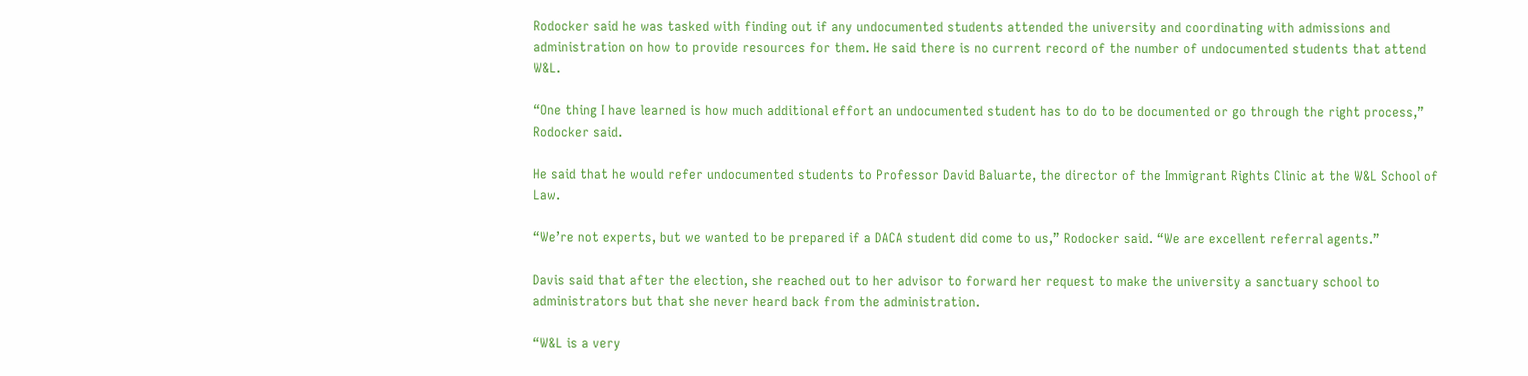Rodocker said he was tasked with finding out if any undocumented students attended the university and coordinating with admissions and administration on how to provide resources for them. He said there is no current record of the number of undocumented students that attend W&L.

“One thing I have learned is how much additional effort an undocumented student has to do to be documented or go through the right process,” Rodocker said.

He said that he would refer undocumented students to Professor David Baluarte, the director of the Immigrant Rights Clinic at the W&L School of Law.

“We’re not experts, but we wanted to be prepared if a DACA student did come to us,” Rodocker said. “We are excellent referral agents.”

Davis said that after the election, she reached out to her advisor to forward her request to make the university a sanctuary school to administrators but that she never heard back from the administration.

“W&L is a very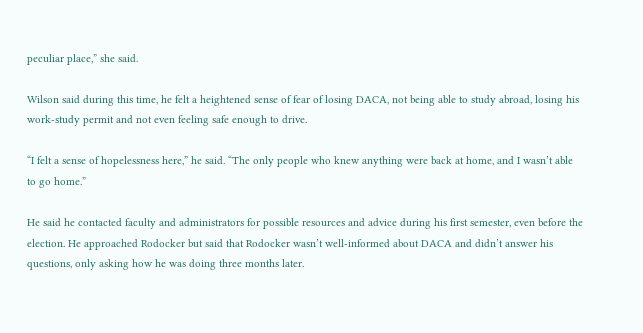peculiar place,” she said.

Wilson said during this time, he felt a heightened sense of fear of losing DACA, not being able to study abroad, losing his work-study permit and not even feeling safe enough to drive.

“I felt a sense of hopelessness here,” he said. “The only people who knew anything were back at home, and I wasn’t able to go home.”

He said he contacted faculty and administrators for possible resources and advice during his first semester, even before the election. He approached Rodocker but said that Rodocker wasn’t well-informed about DACA and didn’t answer his questions, only asking how he was doing three months later.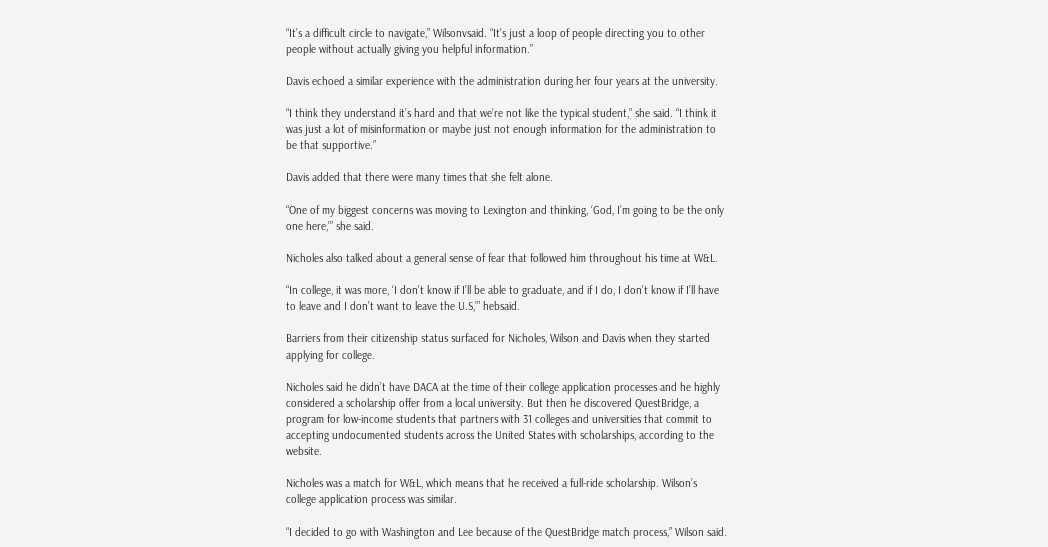“It’s a difficult circle to navigate,” Wilsonvsaid. “It’s just a loop of people directing you to other people without actually giving you helpful information.”

Davis echoed a similar experience with the administration during her four years at the university.

“I think they understand it’s hard and that we’re not like the typical student,” she said. “I think it was just a lot of misinformation or maybe just not enough information for the administration to be that supportive.”

Davis added that there were many times that she felt alone.

“One of my biggest concerns was moving to Lexington and thinking, ‘God, I’m going to be the only one here,’” she said.

Nicholes also talked about a general sense of fear that followed him throughout his time at W&L.

“In college, it was more, ‘I don’t know if I’ll be able to graduate, and if I do, I don’t know if I’ll have to leave and I don’t want to leave the U.S,’” hebsaid.

Barriers from their citizenship status surfaced for Nicholes, Wilson and Davis when they started applying for college.

Nicholes said he didn’t have DACA at the time of their college application processes and he highly considered a scholarship offer from a local university. But then he discovered QuestBridge, a program for low-income students that partners with 31 colleges and universities that commit to accepting undocumented students across the United States with scholarships, according to the website.

Nicholes was a match for W&L, which means that he received a full-ride scholarship. Wilson’s college application process was similar.

“I decided to go with Washington and Lee because of the QuestBridge match process,” Wilson said.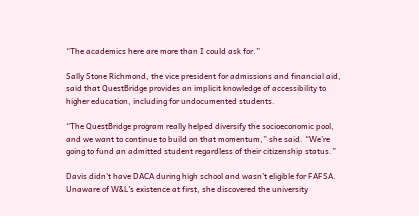“The academics here are more than I could ask for.”

Sally Stone Richmond, the vice president for admissions and financial aid, said that QuestBridge provides an implicit knowledge of accessibility to higher education, including for undocumented students.

“The QuestBridge program really helped diversify the socioeconomic pool, and we want to continue to build on that momentum,” she said. “We’re going to fund an admitted student regardless of their citizenship status.”

Davis didn’t have DACA during high school and wasn’t eligible for FAFSA. Unaware of W&L’s existence at first, she discovered the university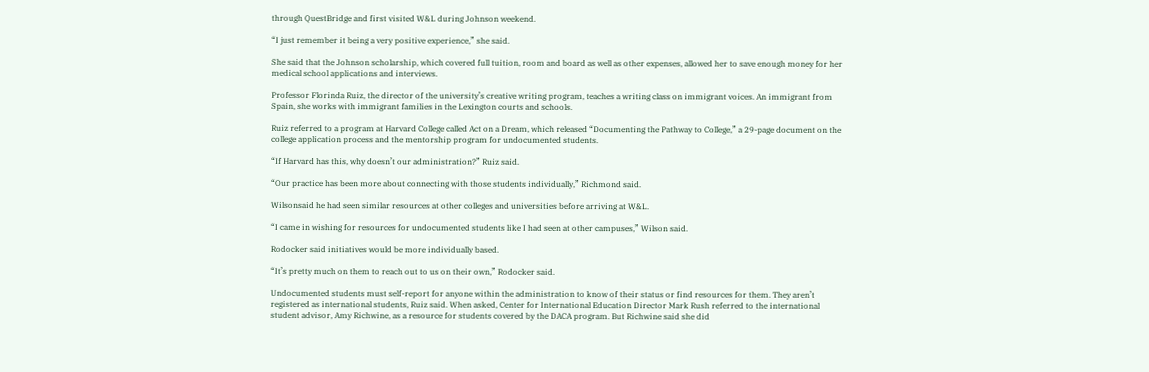through QuestBridge and first visited W&L during Johnson weekend.

“I just remember it being a very positive experience,” she said.

She said that the Johnson scholarship, which covered full tuition, room and board as well as other expenses, allowed her to save enough money for her medical school applications and interviews.

Professor Florinda Ruiz, the director of the university’s creative writing program, teaches a writing class on immigrant voices. An immigrant from Spain, she works with immigrant families in the Lexington courts and schools.

Ruiz referred to a program at Harvard College called Act on a Dream, which released “Documenting the Pathway to College,” a 29-page document on the college application process and the mentorship program for undocumented students.

“If Harvard has this, why doesn’t our administration?” Ruiz said.

“Our practice has been more about connecting with those students individually,” Richmond said.

Wilsonsaid he had seen similar resources at other colleges and universities before arriving at W&L.

“I came in wishing for resources for undocumented students like I had seen at other campuses,” Wilson said.

Rodocker said initiatives would be more individually based.

“It’s pretty much on them to reach out to us on their own,” Rodocker said.

Undocumented students must self-report for anyone within the administration to know of their status or find resources for them. They aren’t registered as international students, Ruiz said. When asked, Center for International Education Director Mark Rush referred to the international student advisor, Amy Richwine, as a resource for students covered by the DACA program. But Richwine said she did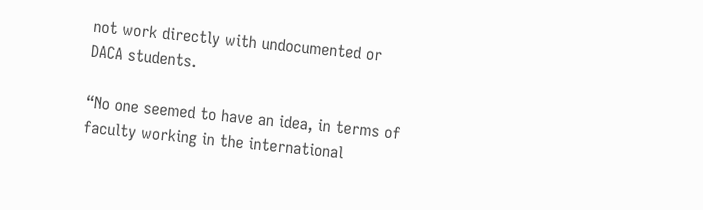not work directly with undocumented or DACA students.

“No one seemed to have an idea, in terms of faculty working in the international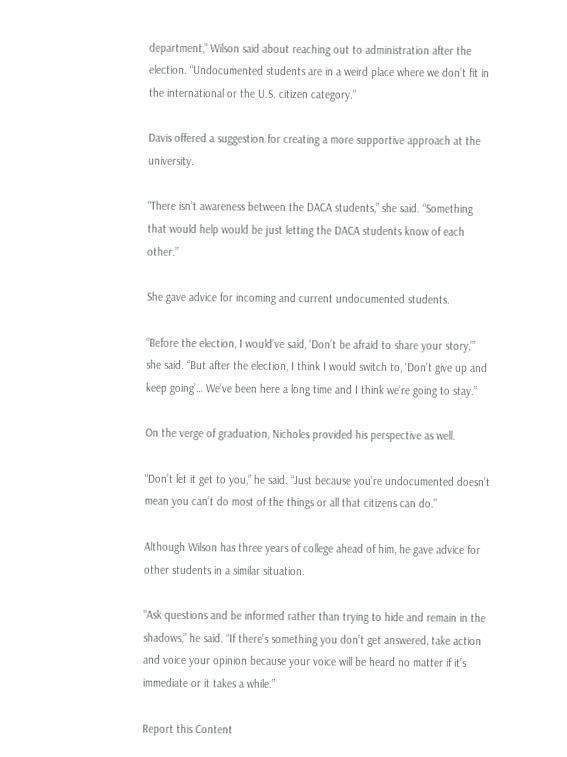department,” Wilson said about reaching out to administration after the election. “Undocumented students are in a weird place where we don’t fit in the international or the U.S. citizen category.”

Davis offered a suggestion for creating a more supportive approach at the university.

“There isn’t awareness between the DACA students,” she said. “Something that would help would be just letting the DACA students know of each other.”

She gave advice for incoming and current undocumented students.

“Before the election, I would’ve said, ‘Don’t be afraid to share your story,’” she said. “But after the election, I think I would switch to, ‘Don’t give up and keep going’… We’ve been here a long time and I think we’re going to stay.”

On the verge of graduation, Nicholes provided his perspective as well.

“Don’t let it get to you,” he said. “Just because you’re undocumented doesn’t mean you can’t do most of the things or all that citizens can do.”

Although Wilson has three years of college ahead of him, he gave advice for other students in a similar situation.

“Ask questions and be informed rather than trying to hide and remain in the shadows,” he said. “If there’s something you don’t get answered, take action and voice your opinion because your voice will be heard no matter if it’s immediate or it takes a while.”

Report this Content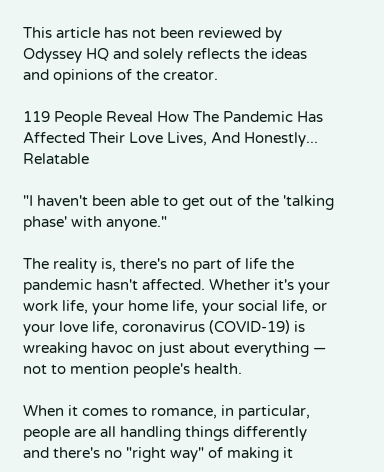This article has not been reviewed by Odyssey HQ and solely reflects the ideas and opinions of the creator.

119 People Reveal How The Pandemic Has Affected Their Love Lives, And Honestly... Relatable

"I haven't been able to get out of the 'talking phase' with anyone."

The reality is, there's no part of life the pandemic hasn't affected. Whether it's your work life, your home life, your social life, or your love life, coronavirus (COVID-19) is wreaking havoc on just about everything — not to mention people's health.

When it comes to romance, in particular, people are all handling things differently and there's no "right way" of making it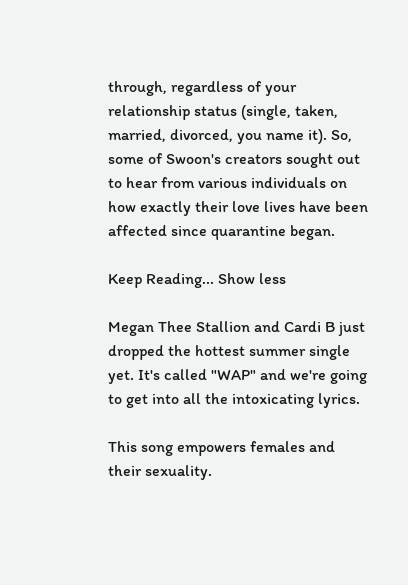through, regardless of your relationship status (single, taken, married, divorced, you name it). So, some of Swoon's creators sought out to hear from various individuals on how exactly their love lives have been affected since quarantine began.

Keep Reading... Show less

Megan Thee Stallion and Cardi B just dropped the hottest summer single yet. It's called "WAP" and we're going to get into all the intoxicating lyrics.

This song empowers females and their sexuality.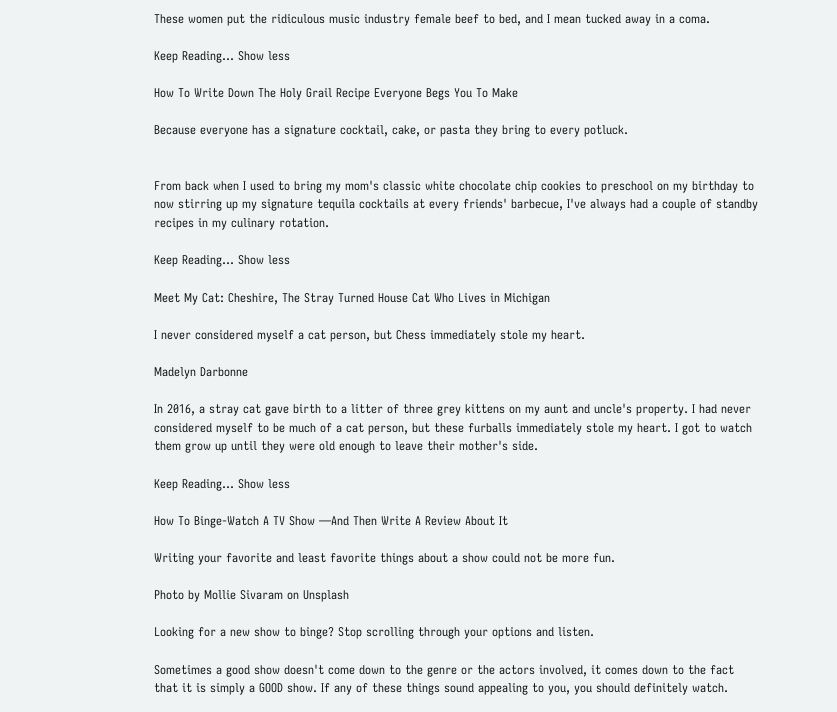These women put the ridiculous music industry female beef to bed, and I mean tucked away in a coma.

Keep Reading... Show less

How To Write Down The Holy Grail Recipe Everyone Begs You To Make

Because everyone has a signature cocktail, cake, or pasta they bring to every potluck.


From back when I used to bring my mom's classic white chocolate chip cookies to preschool on my birthday to now stirring up my signature tequila cocktails at every friends' barbecue, I've always had a couple of standby recipes in my culinary rotation.

Keep Reading... Show less

Meet My Cat: Cheshire, The Stray Turned House Cat Who Lives in Michigan

I never considered myself a cat person, but Chess immediately stole my heart.

Madelyn Darbonne

In 2016, a stray cat gave birth to a litter of three grey kittens on my aunt and uncle's property. I had never considered myself to be much of a cat person, but these furballs immediately stole my heart. I got to watch them grow up until they were old enough to leave their mother's side.

Keep Reading... Show less

How To Binge-Watch A TV Show —And Then Write A Review About It

Writing your favorite and least favorite things about a show could not be more fun.

Photo by Mollie Sivaram on Unsplash

Looking for a new show to binge? Stop scrolling through your options and listen.

Sometimes a good show doesn't come down to the genre or the actors involved, it comes down to the fact that it is simply a GOOD show. If any of these things sound appealing to you, you should definitely watch.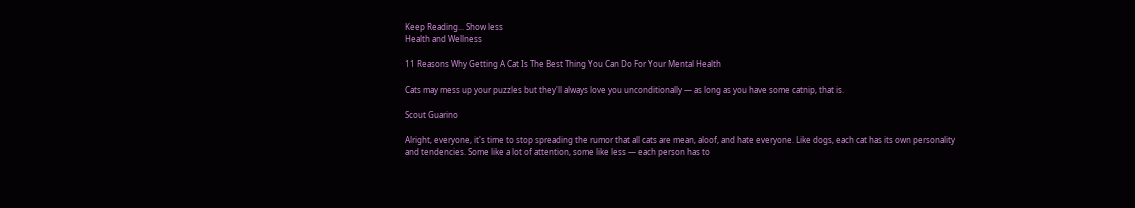Keep Reading... Show less
Health and Wellness

11 Reasons Why Getting A Cat Is The Best Thing You Can Do For Your Mental Health

Cats may mess up your puzzles but they'll always love you unconditionally — as long as you have some catnip, that is.

Scout Guarino

Alright, everyone, it's time to stop spreading the rumor that all cats are mean, aloof, and hate everyone. Like dogs, each cat has its own personality and tendencies. Some like a lot of attention, some like less — each person has to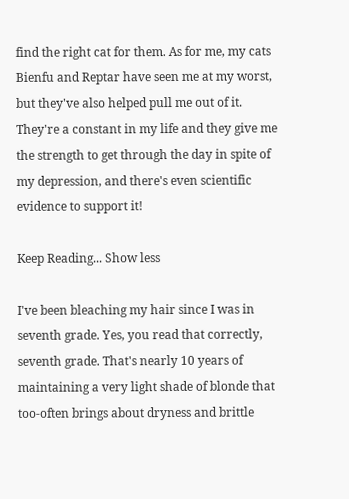find the right cat for them. As for me, my cats Bienfu and Reptar have seen me at my worst, but they've also helped pull me out of it. They're a constant in my life and they give me the strength to get through the day in spite of my depression, and there's even scientific evidence to support it!

Keep Reading... Show less

I've been bleaching my hair since I was in seventh grade. Yes, you read that correctly, seventh grade. That's nearly 10 years of maintaining a very light shade of blonde that too-often brings about dryness and brittle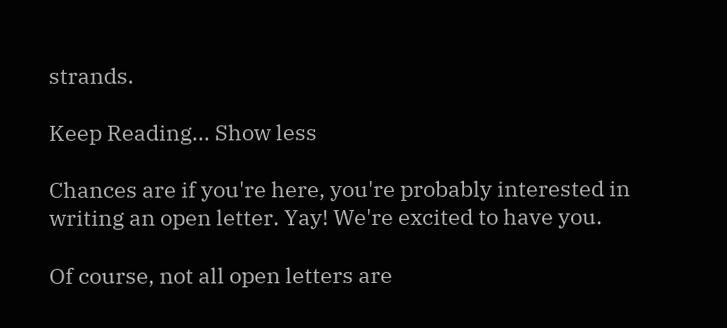strands.

Keep Reading... Show less

Chances are if you're here, you're probably interested in writing an open letter. Yay! We're excited to have you.

Of course, not all open letters are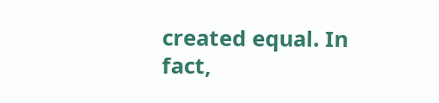created equal. In fact,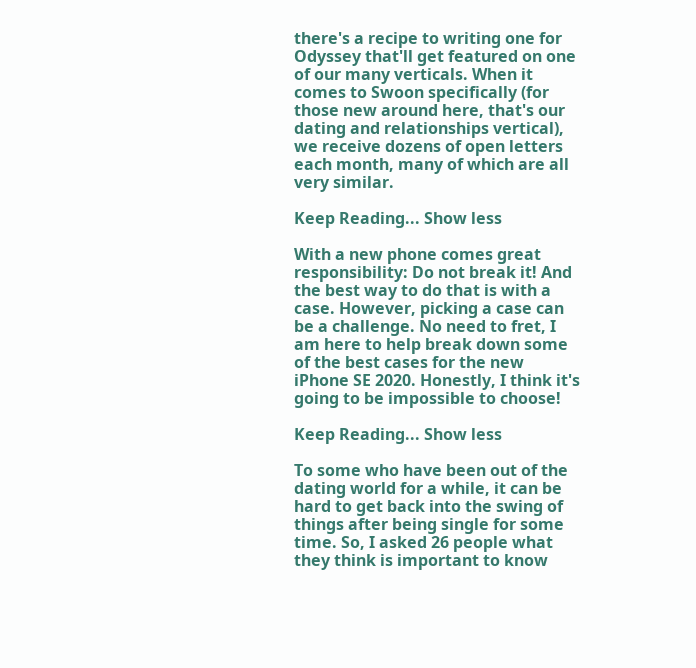there's a recipe to writing one for Odyssey that'll get featured on one of our many verticals. When it comes to Swoon specifically (for those new around here, that's our dating and relationships vertical), we receive dozens of open letters each month, many of which are all very similar.

Keep Reading... Show less

With a new phone comes great responsibility: Do not break it! And the best way to do that is with a case. However, picking a case can be a challenge. No need to fret, I am here to help break down some of the best cases for the new iPhone SE 2020. Honestly, I think it's going to be impossible to choose!

Keep Reading... Show less

To some who have been out of the dating world for a while, it can be hard to get back into the swing of things after being single for some time. So, I asked 26 people what they think is important to know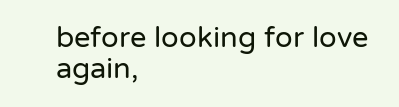before looking for love again,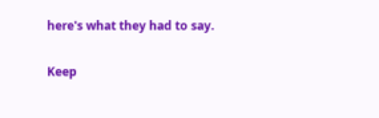here's what they had to say.

Keep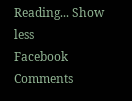Reading... Show less
Facebook Comments